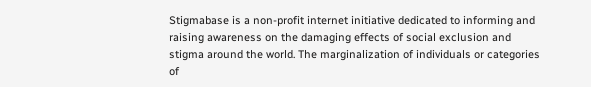Stigmabase is a non-profit internet initiative dedicated to informing and raising awareness on the damaging effects of social exclusion and stigma around the world. The marginalization of individuals or categories of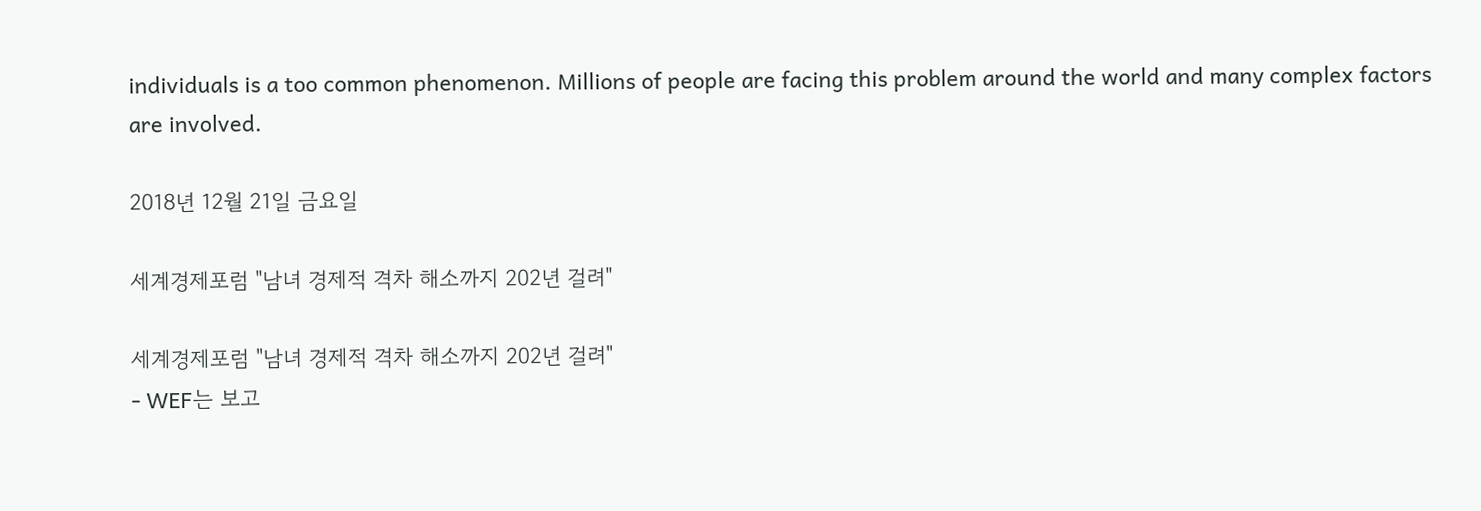individuals is a too common phenomenon. Millions of people are facing this problem around the world and many complex factors are involved.

2018년 12월 21일 금요일

세계경제포럼 "남녀 경제적 격차 해소까지 202년 걸려"

세계경제포럼 "남녀 경제적 격차 해소까지 202년 걸려"
- WEF는 보고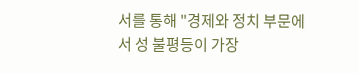서를 통해 "경제와 정치 부문에서 성 불평등이 가장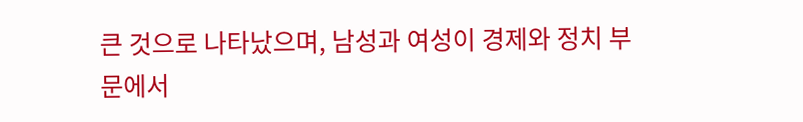큰 것으로 나타났으며, 남성과 여성이 경제와 정치 부문에서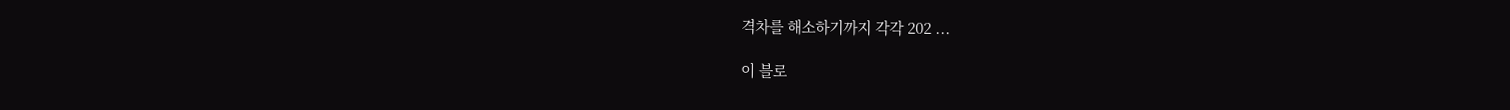격차를 해소하기까지 각각 202 ...

이 블로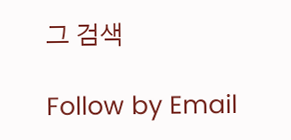그 검색

Follow by Email